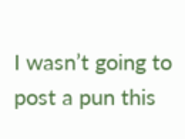I wasn’t going to post a pun this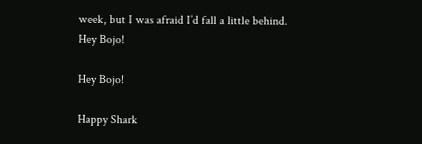week, but I was afraid I’d fall a little behind.
Hey Bojo!

Hey Bojo!

Happy Shark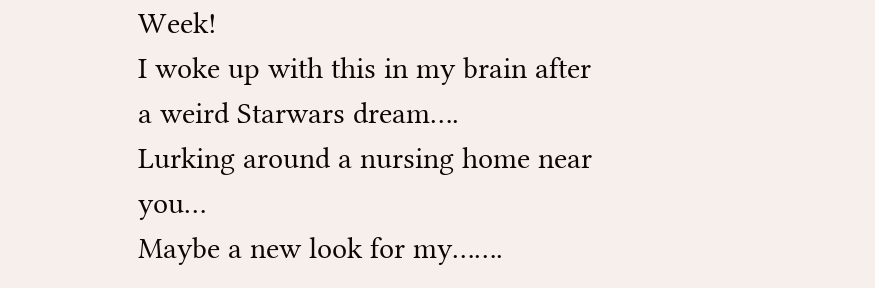Week!
I woke up with this in my brain after a weird Starwars dream….
Lurking around a nursing home near you…
Maybe a new look for my…….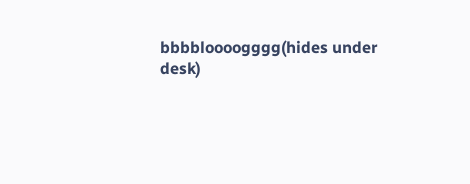bbbbloooogggg(hides under desk)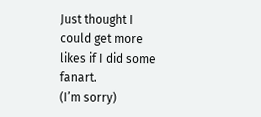Just thought I could get more likes if I did some fanart.
(I’m sorry)